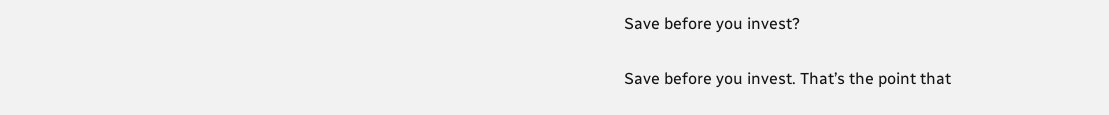Save before you invest?

Save before you invest. That’s the point that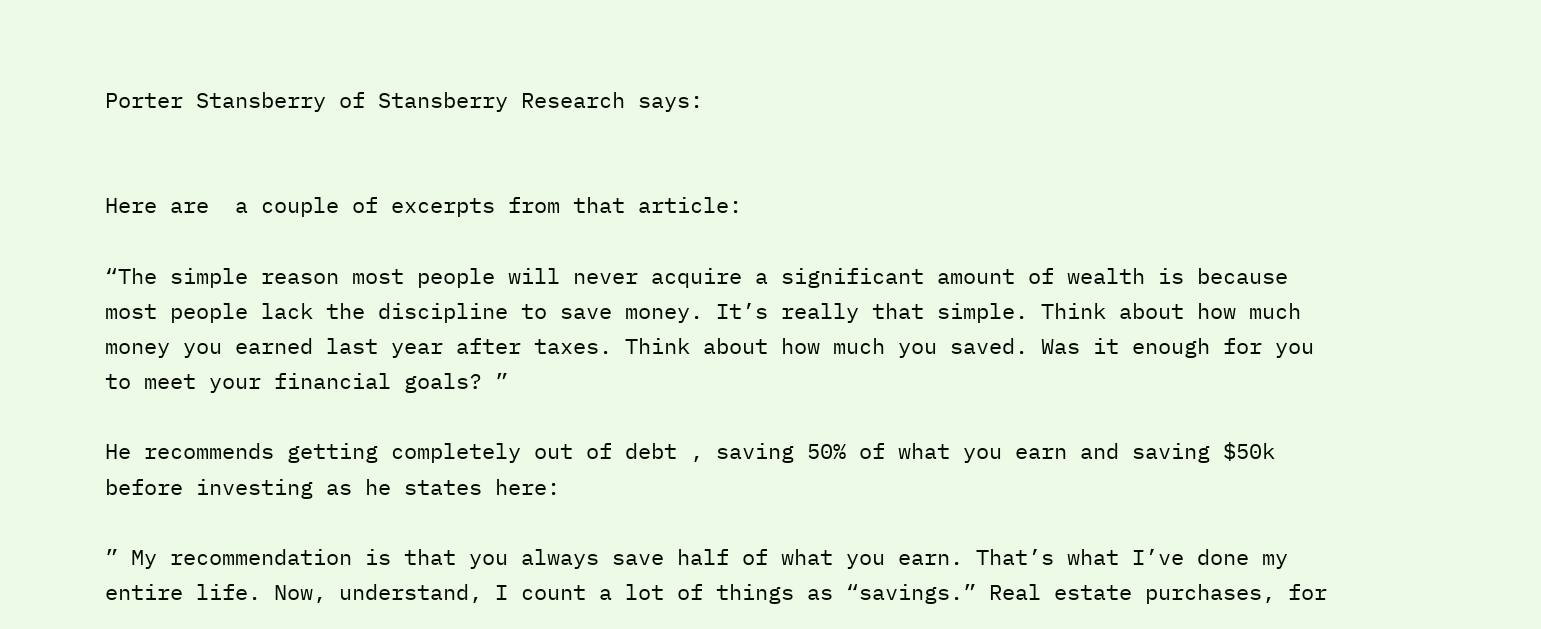Porter Stansberry of Stansberry Research says:


Here are  a couple of excerpts from that article:

“The simple reason most people will never acquire a significant amount of wealth is because most people lack the discipline to save money. It’s really that simple. Think about how much money you earned last year after taxes. Think about how much you saved. Was it enough for you to meet your financial goals? ”

He recommends getting completely out of debt , saving 50% of what you earn and saving $50k before investing as he states here:

” My recommendation is that you always save half of what you earn. That’s what I’ve done my entire life. Now, understand, I count a lot of things as “savings.” Real estate purchases, for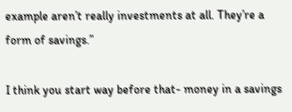example aren’t really investments at all. They’re a form of savings.”

I think you start way before that- money in a savings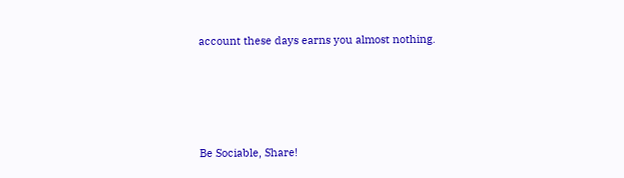account these days earns you almost nothing.





Be Sociable, Share!